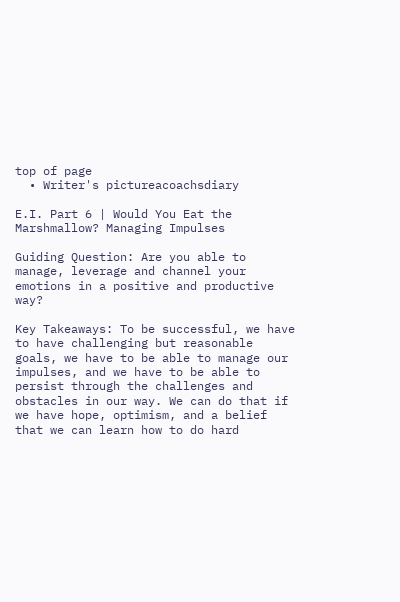top of page
  • Writer's pictureacoachsdiary

E.I. Part 6 | Would You Eat the Marshmallow? Managing Impulses

Guiding Question: Are you able to manage, leverage and channel your emotions in a positive and productive way?

Key Takeaways: To be successful, we have to have challenging but reasonable goals, we have to be able to manage our impulses, and we have to be able to persist through the challenges and obstacles in our way. We can do that if we have hope, optimism, and a belief that we can learn how to do hard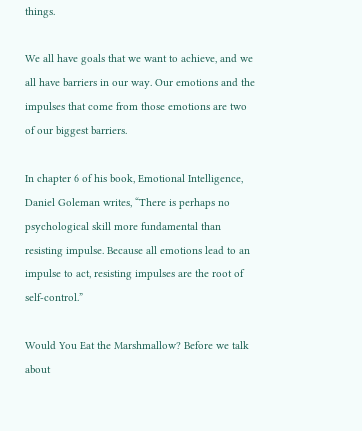things.

We all have goals that we want to achieve, and we all have barriers in our way. Our emotions and the impulses that come from those emotions are two of our biggest barriers.

In chapter 6 of his book, Emotional Intelligence, Daniel Goleman writes, “There is perhaps no psychological skill more fundamental than resisting impulse. Because all emotions lead to an impulse to act, resisting impulses are the root of self-control.”

Would You Eat the Marshmallow? Before we talk about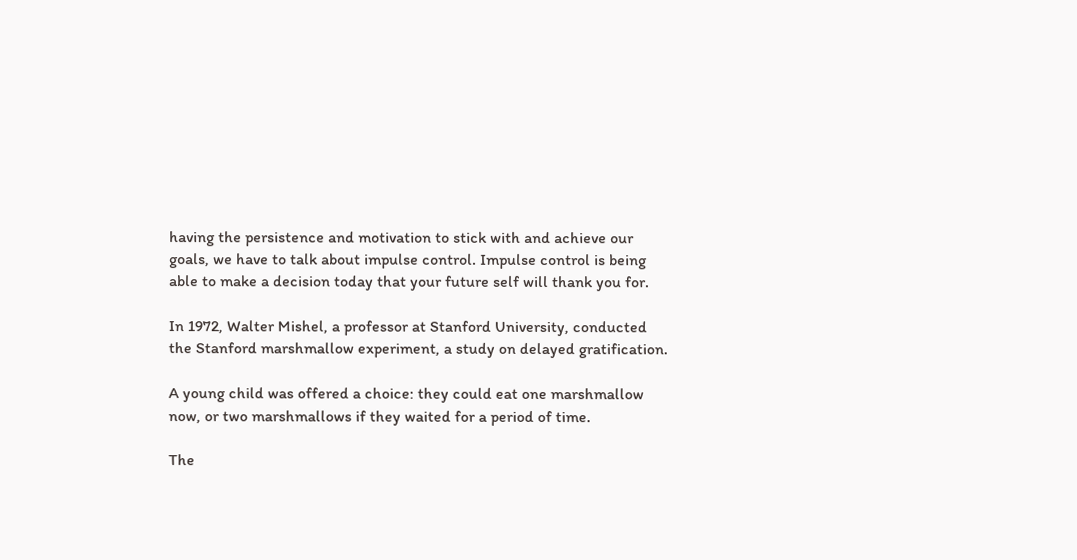having the persistence and motivation to stick with and achieve our goals, we have to talk about impulse control. Impulse control is being able to make a decision today that your future self will thank you for.

In 1972, Walter Mishel, a professor at Stanford University, conducted the Stanford marshmallow experiment, a study on delayed gratification.

A young child was offered a choice: they could eat one marshmallow now, or two marshmallows if they waited for a period of time.

The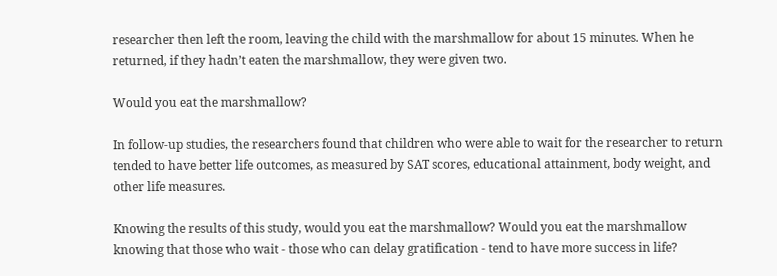researcher then left the room, leaving the child with the marshmallow for about 15 minutes. When he returned, if they hadn’t eaten the marshmallow, they were given two.

Would you eat the marshmallow?

In follow-up studies, the researchers found that children who were able to wait for the researcher to return tended to have better life outcomes, as measured by SAT scores, educational attainment, body weight, and other life measures.

Knowing the results of this study, would you eat the marshmallow? Would you eat the marshmallow knowing that those who wait - those who can delay gratification - tend to have more success in life?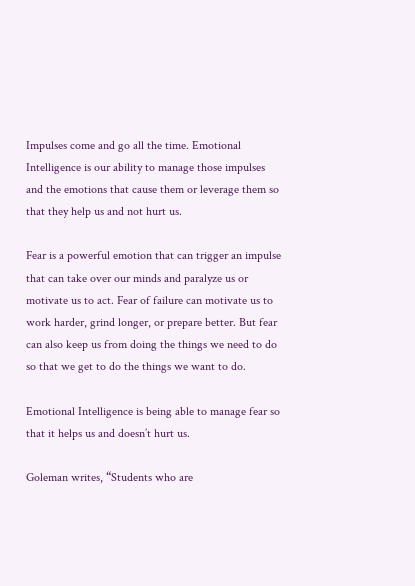Impulses come and go all the time. Emotional Intelligence is our ability to manage those impulses and the emotions that cause them or leverage them so that they help us and not hurt us.

Fear is a powerful emotion that can trigger an impulse that can take over our minds and paralyze us or motivate us to act. Fear of failure can motivate us to work harder, grind longer, or prepare better. But fear can also keep us from doing the things we need to do so that we get to do the things we want to do.

Emotional Intelligence is being able to manage fear so that it helps us and doesn’t hurt us.

Goleman writes, “Students who are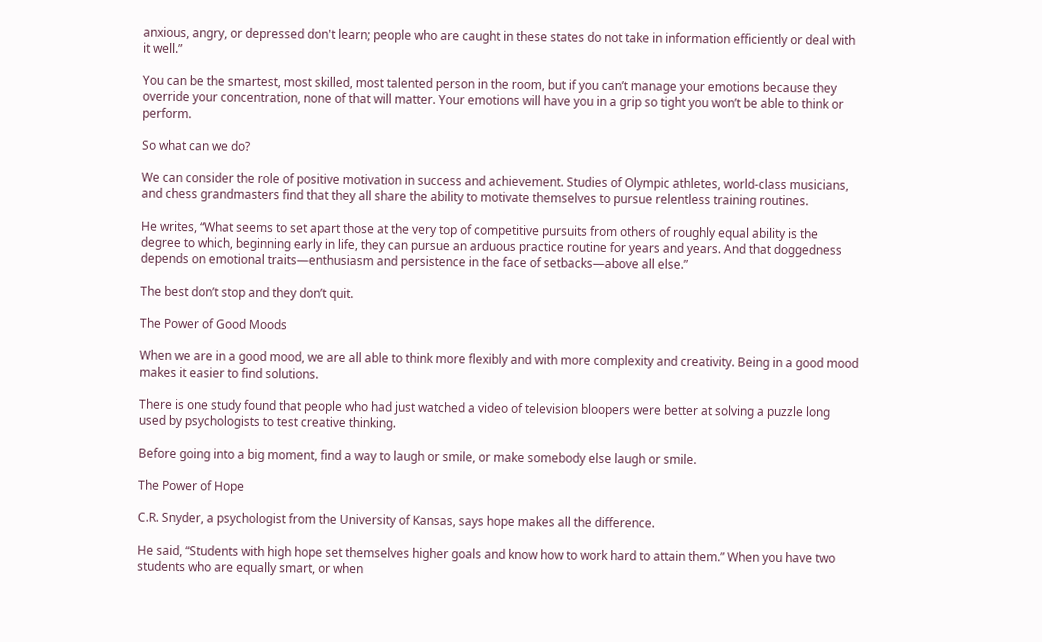anxious, angry, or depressed don't learn; people who are caught in these states do not take in information efficiently or deal with it well.”

You can be the smartest, most skilled, most talented person in the room, but if you can’t manage your emotions because they override your concentration, none of that will matter. Your emotions will have you in a grip so tight you won’t be able to think or perform.

So what can we do?

We can consider the role of positive motivation in success and achievement. Studies of Olympic athletes, world-class musicians, and chess grandmasters find that they all share the ability to motivate themselves to pursue relentless training routines.

He writes, “What seems to set apart those at the very top of competitive pursuits from others of roughly equal ability is the degree to which, beginning early in life, they can pursue an arduous practice routine for years and years. And that doggedness depends on emotional traits—enthusiasm and persistence in the face of setbacks—above all else.”

The best don’t stop and they don’t quit.

The Power of Good Moods

When we are in a good mood, we are all able to think more flexibly and with more complexity and creativity. Being in a good mood makes it easier to find solutions.

There is one study found that people who had just watched a video of television bloopers were better at solving a puzzle long used by psychologists to test creative thinking.

Before going into a big moment, find a way to laugh or smile, or make somebody else laugh or smile.

The Power of Hope

C.R. Snyder, a psychologist from the University of Kansas, says hope makes all the difference.

He said, “Students with high hope set themselves higher goals and know how to work hard to attain them.” When you have two students who are equally smart, or when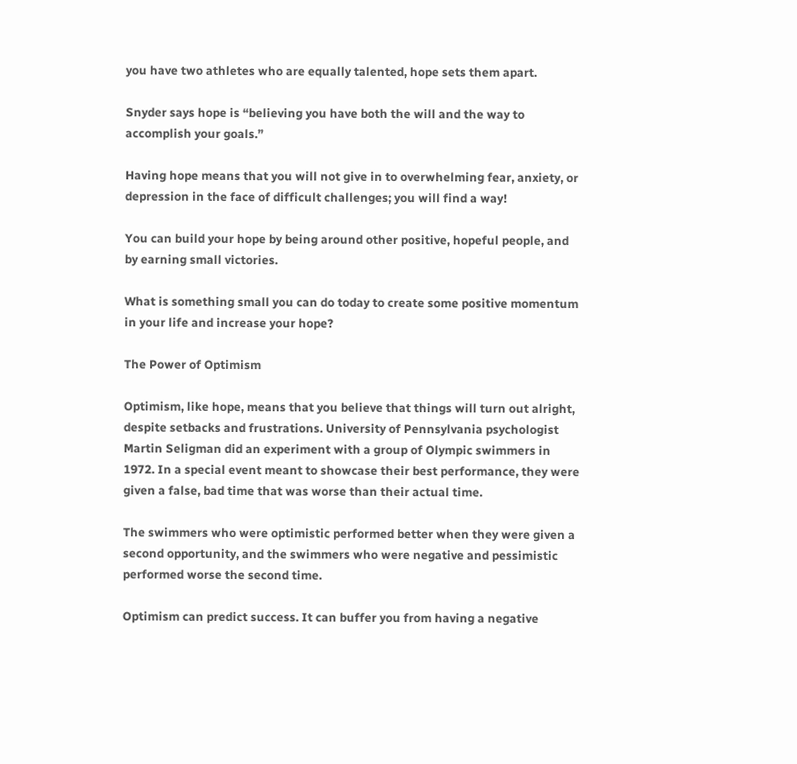you have two athletes who are equally talented, hope sets them apart.

Snyder says hope is “believing you have both the will and the way to accomplish your goals.”

Having hope means that you will not give in to overwhelming fear, anxiety, or depression in the face of difficult challenges; you will find a way!

You can build your hope by being around other positive, hopeful people, and by earning small victories.

What is something small you can do today to create some positive momentum in your life and increase your hope?

The Power of Optimism

Optimism, like hope, means that you believe that things will turn out alright, despite setbacks and frustrations. University of Pennsylvania psychologist Martin Seligman did an experiment with a group of Olympic swimmers in 1972. In a special event meant to showcase their best performance, they were given a false, bad time that was worse than their actual time.

The swimmers who were optimistic performed better when they were given a second opportunity, and the swimmers who were negative and pessimistic performed worse the second time.

Optimism can predict success. It can buffer you from having a negative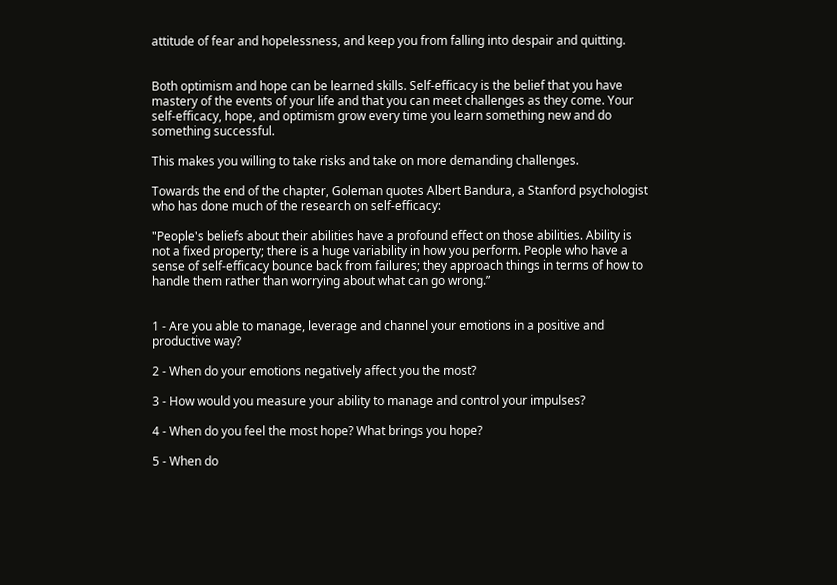attitude of fear and hopelessness, and keep you from falling into despair and quitting.


Both optimism and hope can be learned skills. Self-efficacy is the belief that you have mastery of the events of your life and that you can meet challenges as they come. Your self-efficacy, hope, and optimism grow every time you learn something new and do something successful.

This makes you willing to take risks and take on more demanding challenges.

Towards the end of the chapter, Goleman quotes Albert Bandura, a Stanford psychologist who has done much of the research on self-efficacy:

"People's beliefs about their abilities have a profound effect on those abilities. Ability is not a fixed property; there is a huge variability in how you perform. People who have a sense of self-efficacy bounce back from failures; they approach things in terms of how to handle them rather than worrying about what can go wrong.”


1 - Are you able to manage, leverage and channel your emotions in a positive and productive way?

2 - When do your emotions negatively affect you the most?

3 - How would you measure your ability to manage and control your impulses?

4 - When do you feel the most hope? What brings you hope?

5 - When do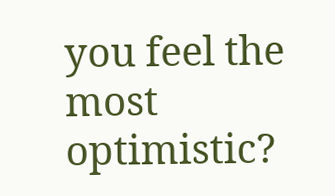you feel the most optimistic?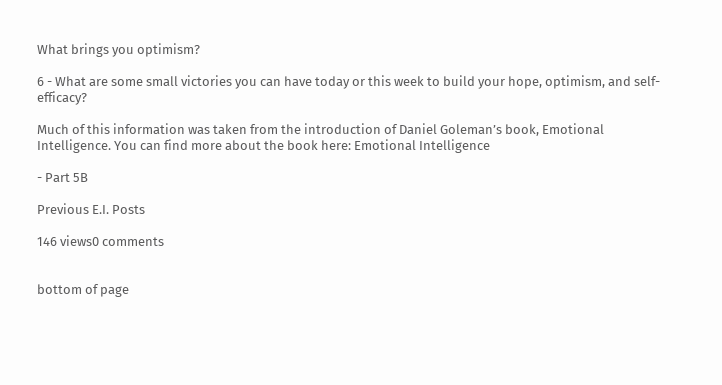What brings you optimism?

6 - What are some small victories you can have today or this week to build your hope, optimism, and self-efficacy?

Much of this information was taken from the introduction of Daniel Goleman’s book, Emotional Intelligence. You can find more about the book here: Emotional Intelligence

- Part 5B

Previous E.I. Posts

146 views0 comments


bottom of page